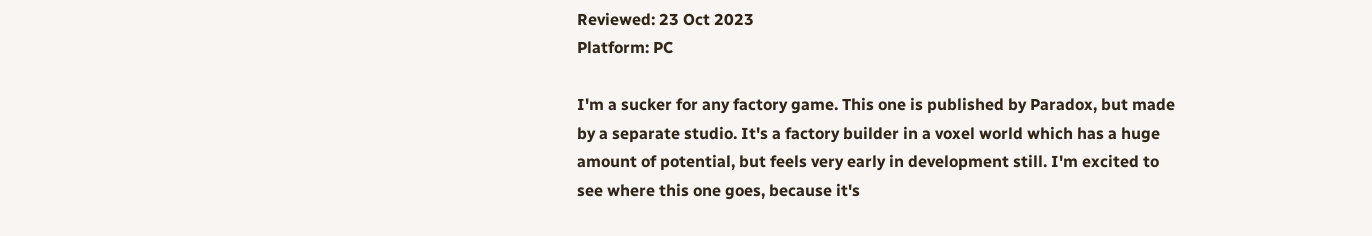Reviewed: 23 Oct 2023
Platform: PC

I'm a sucker for any factory game. This one is published by Paradox, but made by a separate studio. It's a factory builder in a voxel world which has a huge amount of potential, but feels very early in development still. I'm excited to see where this one goes, because it's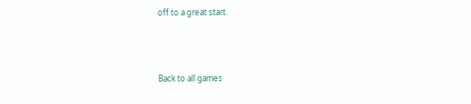off to a great start.



Back to all games